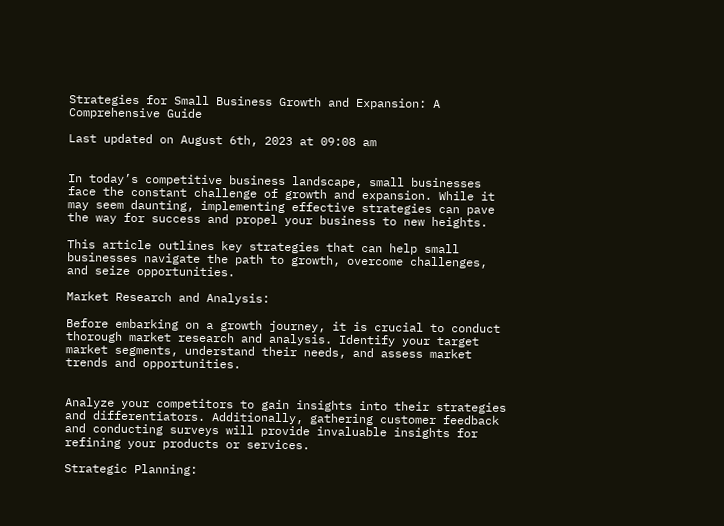Strategies for Small Business Growth and Expansion: A Comprehensive Guide

Last updated on August 6th, 2023 at 09:08 am


In today’s competitive business landscape, small businesses face the constant challenge of growth and expansion. While it may seem daunting, implementing effective strategies can pave the way for success and propel your business to new heights.

This article outlines key strategies that can help small businesses navigate the path to growth, overcome challenges, and seize opportunities.

Market Research and Analysis:

Before embarking on a growth journey, it is crucial to conduct thorough market research and analysis. Identify your target market segments, understand their needs, and assess market trends and opportunities.


Analyze your competitors to gain insights into their strategies and differentiators. Additionally, gathering customer feedback and conducting surveys will provide invaluable insights for refining your products or services.

Strategic Planning: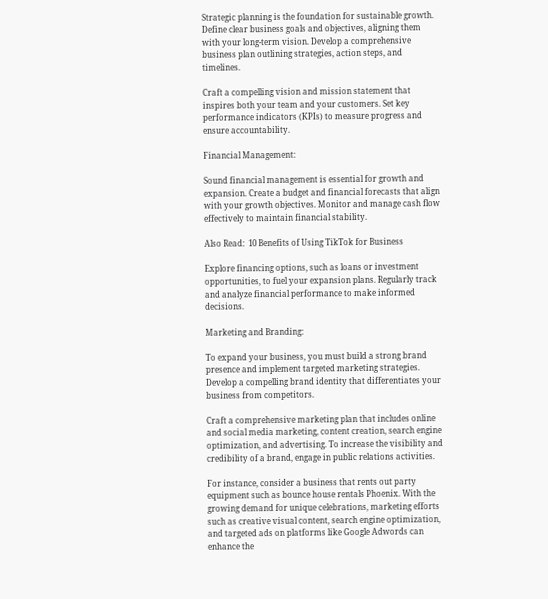Strategic planning is the foundation for sustainable growth. Define clear business goals and objectives, aligning them with your long-term vision. Develop a comprehensive business plan outlining strategies, action steps, and timelines.

Craft a compelling vision and mission statement that inspires both your team and your customers. Set key performance indicators (KPIs) to measure progress and ensure accountability.

Financial Management:

Sound financial management is essential for growth and expansion. Create a budget and financial forecasts that align with your growth objectives. Monitor and manage cash flow effectively to maintain financial stability.

Also Read:  10 Benefits of Using TikTok for Business

Explore financing options, such as loans or investment opportunities, to fuel your expansion plans. Regularly track and analyze financial performance to make informed decisions.

Marketing and Branding:

To expand your business, you must build a strong brand presence and implement targeted marketing strategies. Develop a compelling brand identity that differentiates your business from competitors.

Craft a comprehensive marketing plan that includes online and social media marketing, content creation, search engine optimization, and advertising. To increase the visibility and credibility of a brand, engage in public relations activities.

For instance, consider a business that rents out party equipment such as bounce house rentals Phoenix. With the growing demand for unique celebrations, marketing efforts such as creative visual content, search engine optimization, and targeted ads on platforms like Google Adwords can enhance the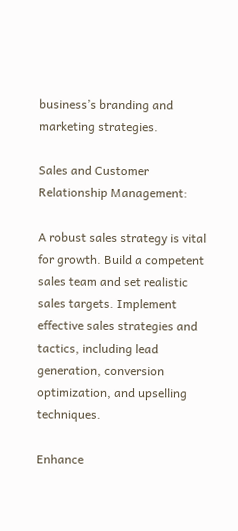business’s branding and marketing strategies.

Sales and Customer Relationship Management:

A robust sales strategy is vital for growth. Build a competent sales team and set realistic sales targets. Implement effective sales strategies and tactics, including lead generation, conversion optimization, and upselling techniques.

Enhance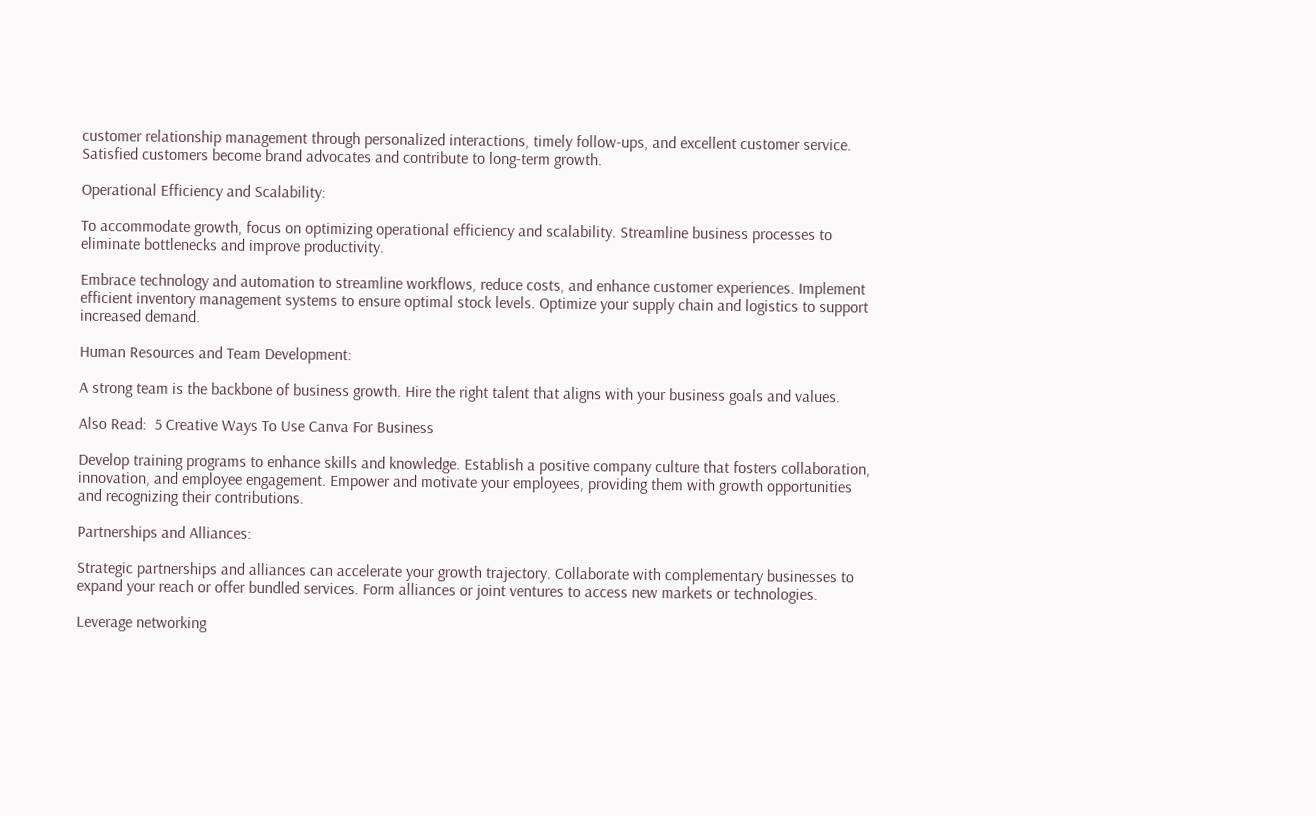customer relationship management through personalized interactions, timely follow-ups, and excellent customer service. Satisfied customers become brand advocates and contribute to long-term growth.

Operational Efficiency and Scalability:

To accommodate growth, focus on optimizing operational efficiency and scalability. Streamline business processes to eliminate bottlenecks and improve productivity.

Embrace technology and automation to streamline workflows, reduce costs, and enhance customer experiences. Implement efficient inventory management systems to ensure optimal stock levels. Optimize your supply chain and logistics to support increased demand.

Human Resources and Team Development:

A strong team is the backbone of business growth. Hire the right talent that aligns with your business goals and values.

Also Read:  5 Creative Ways To Use Canva For Business

Develop training programs to enhance skills and knowledge. Establish a positive company culture that fosters collaboration, innovation, and employee engagement. Empower and motivate your employees, providing them with growth opportunities and recognizing their contributions.

Partnerships and Alliances:

Strategic partnerships and alliances can accelerate your growth trajectory. Collaborate with complementary businesses to expand your reach or offer bundled services. Form alliances or joint ventures to access new markets or technologies.

Leverage networking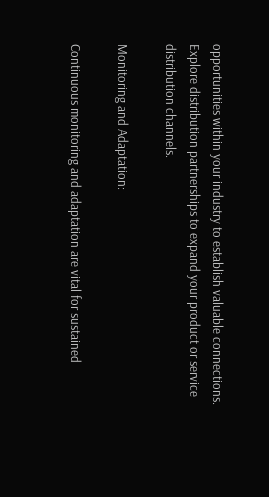opportunities within your industry to establish valuable connections. Explore distribution partnerships to expand your product or service distribution channels.

Monitoring and Adaptation:

Continuous monitoring and adaptation are vital for sustained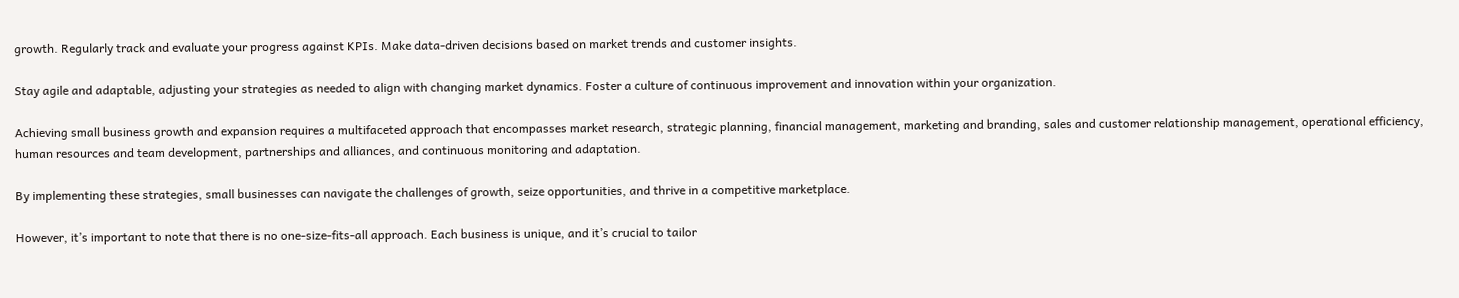growth. Regularly track and evaluate your progress against KPIs. Make data-driven decisions based on market trends and customer insights.

Stay agile and adaptable, adjusting your strategies as needed to align with changing market dynamics. Foster a culture of continuous improvement and innovation within your organization.

Achieving small business growth and expansion requires a multifaceted approach that encompasses market research, strategic planning, financial management, marketing and branding, sales and customer relationship management, operational efficiency, human resources and team development, partnerships and alliances, and continuous monitoring and adaptation.

By implementing these strategies, small businesses can navigate the challenges of growth, seize opportunities, and thrive in a competitive marketplace.

However, it’s important to note that there is no one-size-fits-all approach. Each business is unique, and it’s crucial to tailor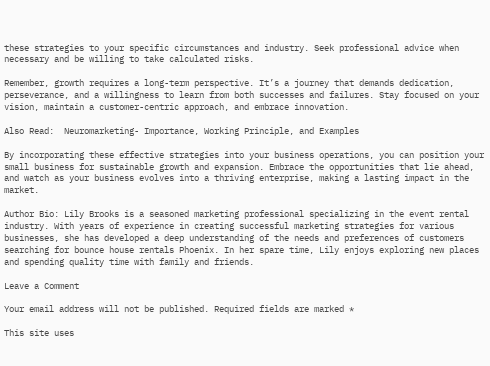these strategies to your specific circumstances and industry. Seek professional advice when necessary and be willing to take calculated risks.

Remember, growth requires a long-term perspective. It’s a journey that demands dedication, perseverance, and a willingness to learn from both successes and failures. Stay focused on your vision, maintain a customer-centric approach, and embrace innovation.

Also Read:  Neuromarketing- Importance, Working Principle, and Examples

By incorporating these effective strategies into your business operations, you can position your small business for sustainable growth and expansion. Embrace the opportunities that lie ahead, and watch as your business evolves into a thriving enterprise, making a lasting impact in the market.

Author Bio: Lily Brooks is a seasoned marketing professional specializing in the event rental industry. With years of experience in creating successful marketing strategies for various businesses, she has developed a deep understanding of the needs and preferences of customers searching for bounce house rentals Phoenix. In her spare time, Lily enjoys exploring new places and spending quality time with family and friends.

Leave a Comment

Your email address will not be published. Required fields are marked *

This site uses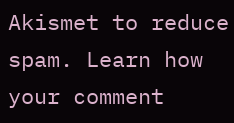Akismet to reduce spam. Learn how your comment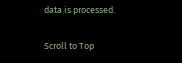data is processed.

Scroll to Top